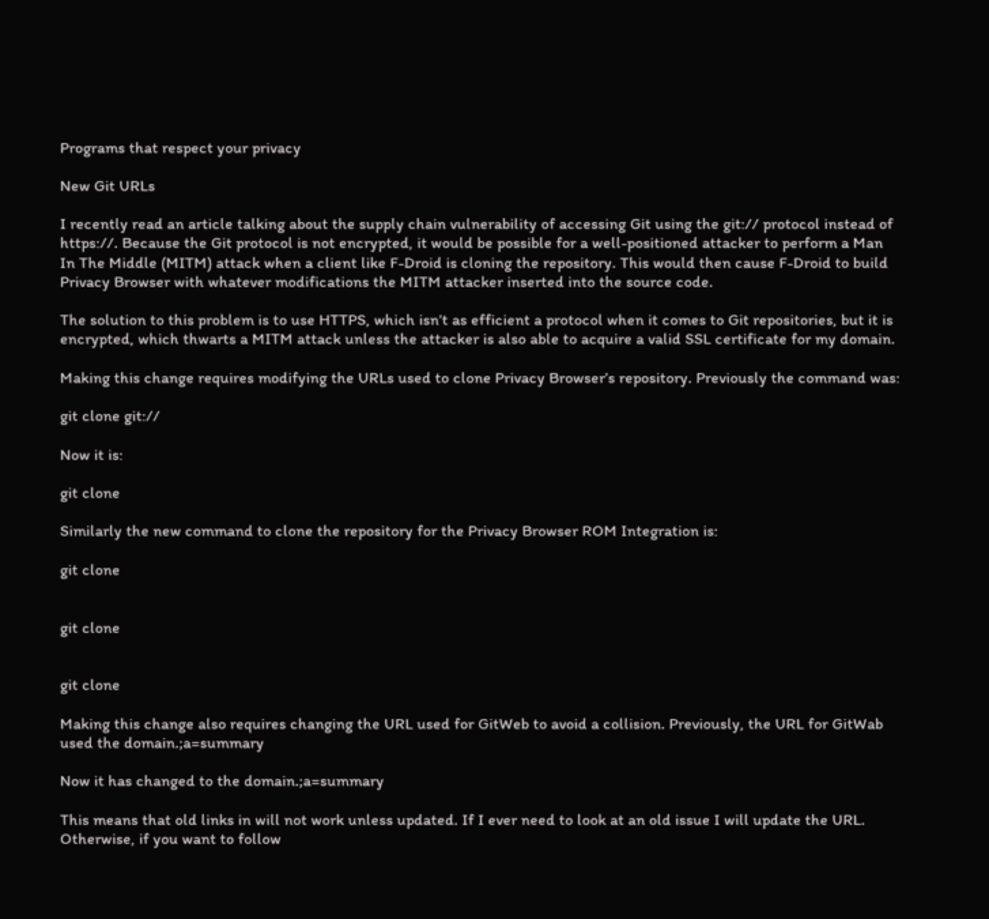Programs that respect your privacy

New Git URLs

I recently read an article talking about the supply chain vulnerability of accessing Git using the git:// protocol instead of https://. Because the Git protocol is not encrypted, it would be possible for a well-positioned attacker to perform a Man In The Middle (MITM) attack when a client like F-Droid is cloning the repository. This would then cause F-Droid to build Privacy Browser with whatever modifications the MITM attacker inserted into the source code.

The solution to this problem is to use HTTPS, which isn’t as efficient a protocol when it comes to Git repositories, but it is encrypted, which thwarts a MITM attack unless the attacker is also able to acquire a valid SSL certificate for my domain.

Making this change requires modifying the URLs used to clone Privacy Browser’s repository. Previously the command was:

git clone git://

Now it is:

git clone

Similarly the new command to clone the repository for the Privacy Browser ROM Integration is:

git clone


git clone


git clone

Making this change also requires changing the URL used for GitWeb to avoid a collision. Previously, the URL for GitWab used the domain.;a=summary

Now it has changed to the domain.;a=summary

This means that old links in will not work unless updated. If I ever need to look at an old issue I will update the URL. Otherwise, if you want to follow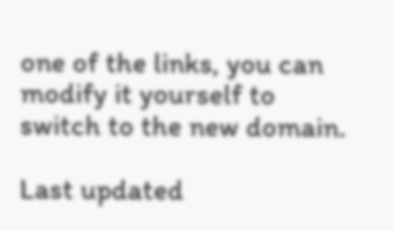one of the links, you can modify it yourself to switch to the new domain.

Last updated